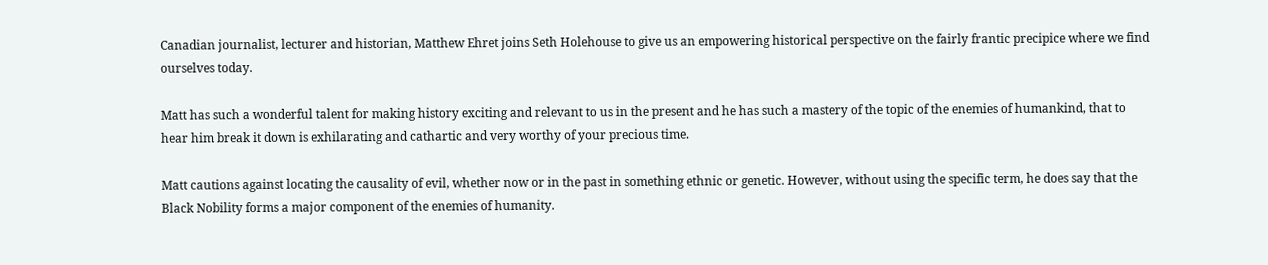Canadian journalist, lecturer and historian, Matthew Ehret joins Seth Holehouse to give us an empowering historical perspective on the fairly frantic precipice where we find ourselves today.

Matt has such a wonderful talent for making history exciting and relevant to us in the present and he has such a mastery of the topic of the enemies of humankind, that to hear him break it down is exhilarating and cathartic and very worthy of your precious time.

Matt cautions against locating the causality of evil, whether now or in the past in something ethnic or genetic. However, without using the specific term, he does say that the Black Nobility forms a major component of the enemies of humanity.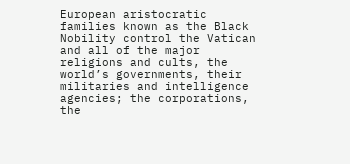European aristocratic families known as the Black Nobility control the Vatican and all of the major religions and cults, the world’s governments, their militaries and intelligence agencies; the corporations, the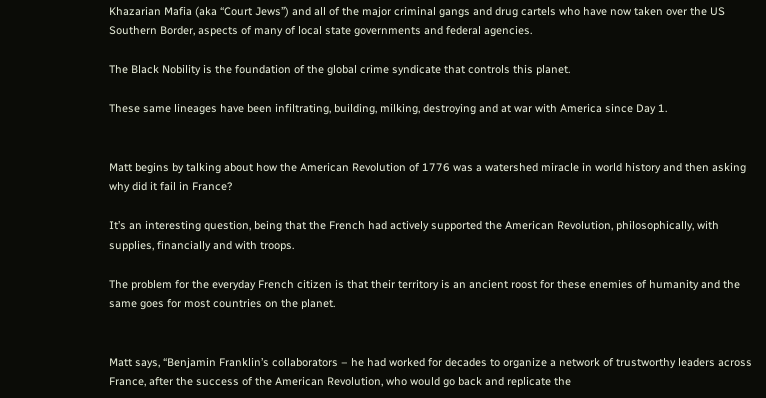Khazarian Mafia (aka “Court Jews”) and all of the major criminal gangs and drug cartels who have now taken over the US Southern Border, aspects of many of local state governments and federal agencies.

The Black Nobility is the foundation of the global crime syndicate that controls this planet.

These same lineages have been infiltrating, building, milking, destroying and at war with America since Day 1.


Matt begins by talking about how the American Revolution of 1776 was a watershed miracle in world history and then asking why did it fail in France?

It’s an interesting question, being that the French had actively supported the American Revolution, philosophically, with supplies, financially and with troops.

The problem for the everyday French citizen is that their territory is an ancient roost for these enemies of humanity and the same goes for most countries on the planet.


Matt says, “Benjamin Franklin’s collaborators – he had worked for decades to organize a network of trustworthy leaders across France, after the success of the American Revolution, who would go back and replicate the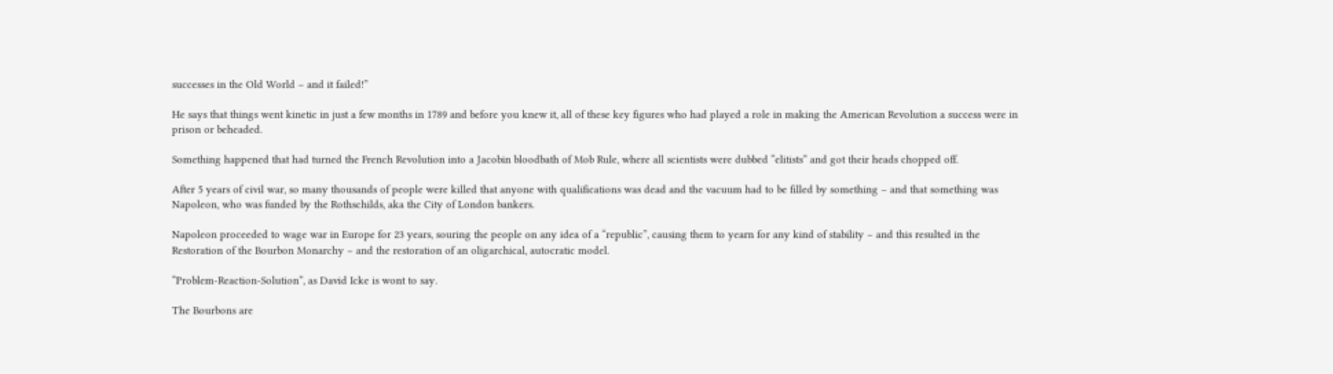successes in the Old World – and it failed!”

He says that things went kinetic in just a few months in 1789 and before you knew it, all of these key figures who had played a role in making the American Revolution a success were in prison or beheaded.

Something happened that had turned the French Revolution into a Jacobin bloodbath of Mob Rule, where all scientists were dubbed “elitists” and got their heads chopped off.

After 5 years of civil war, so many thousands of people were killed that anyone with qualifications was dead and the vacuum had to be filled by something – and that something was Napoleon, who was funded by the Rothschilds, aka the City of London bankers.

Napoleon proceeded to wage war in Europe for 23 years, souring the people on any idea of a “republic”, causing them to yearn for any kind of stability – and this resulted in the Restoration of the Bourbon Monarchy – and the restoration of an oligarchical, autocratic model.

“Problem-Reaction-Solution”, as David Icke is wont to say.

The Bourbons are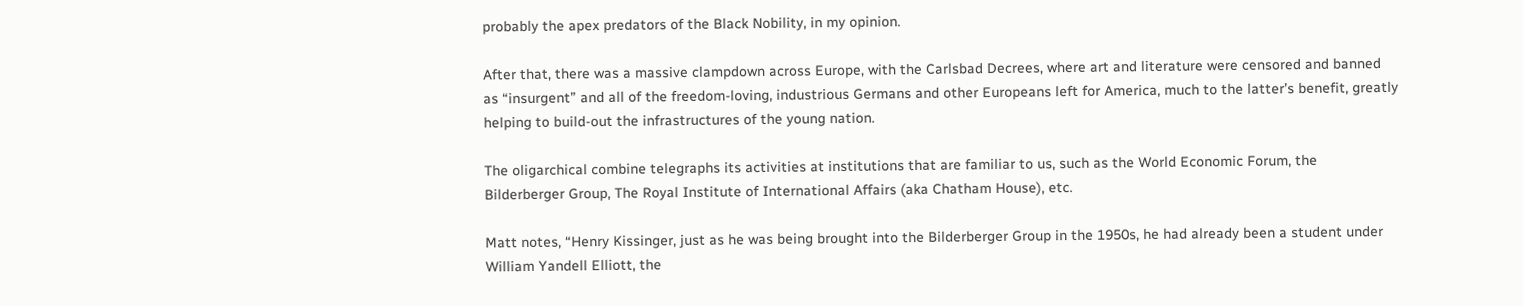probably the apex predators of the Black Nobility, in my opinion.

After that, there was a massive clampdown across Europe, with the Carlsbad Decrees, where art and literature were censored and banned as “insurgent” and all of the freedom-loving, industrious Germans and other Europeans left for America, much to the latter’s benefit, greatly helping to build-out the infrastructures of the young nation.

The oligarchical combine telegraphs its activities at institutions that are familiar to us, such as the World Economic Forum, the Bilderberger Group, The Royal Institute of International Affairs (aka Chatham House), etc.

Matt notes, “Henry Kissinger, just as he was being brought into the Bilderberger Group in the 1950s, he had already been a student under William Yandell Elliott, the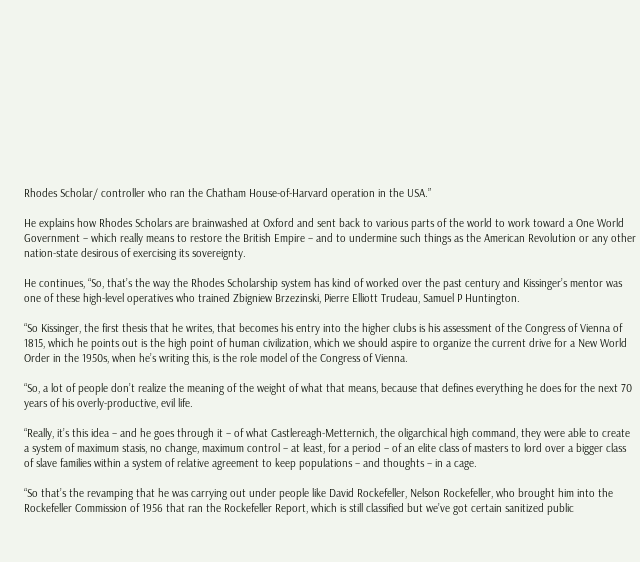Rhodes Scholar/ controller who ran the Chatham House-of-Harvard operation in the USA.”

He explains how Rhodes Scholars are brainwashed at Oxford and sent back to various parts of the world to work toward a One World Government – which really means to restore the British Empire – and to undermine such things as the American Revolution or any other nation-state desirous of exercising its sovereignty.

He continues, “So, that’s the way the Rhodes Scholarship system has kind of worked over the past century and Kissinger’s mentor was one of these high-level operatives who trained Zbigniew Brzezinski, Pierre Elliott Trudeau, Samuel P Huntington.

“So Kissinger, the first thesis that he writes, that becomes his entry into the higher clubs is his assessment of the Congress of Vienna of 1815, which he points out is the high point of human civilization, which we should aspire to organize the current drive for a New World Order in the 1950s, when he’s writing this, is the role model of the Congress of Vienna.

“So, a lot of people don’t realize the meaning of the weight of what that means, because that defines everything he does for the next 70 years of his overly-productive, evil life.

“Really, it’s this idea – and he goes through it – of what Castlereagh-Metternich, the oligarchical high command, they were able to create a system of maximum stasis, no change, maximum control – at least, for a period – of an elite class of masters to lord over a bigger class of slave families within a system of relative agreement to keep populations – and thoughts – in a cage.

“So that’s the revamping that he was carrying out under people like David Rockefeller, Nelson Rockefeller, who brought him into the Rockefeller Commission of 1956 that ran the Rockefeller Report, which is still classified but we’ve got certain sanitized public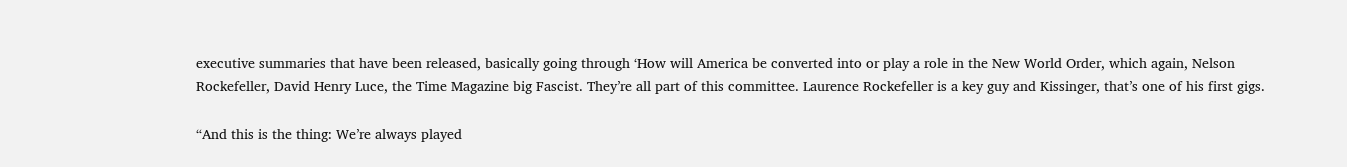executive summaries that have been released, basically going through ‘How will America be converted into or play a role in the New World Order, which again, Nelson Rockefeller, David Henry Luce, the Time Magazine big Fascist. They’re all part of this committee. Laurence Rockefeller is a key guy and Kissinger, that’s one of his first gigs.

“And this is the thing: We’re always played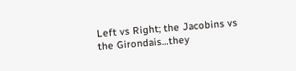Left vs Right; the Jacobins vs the Girondais…they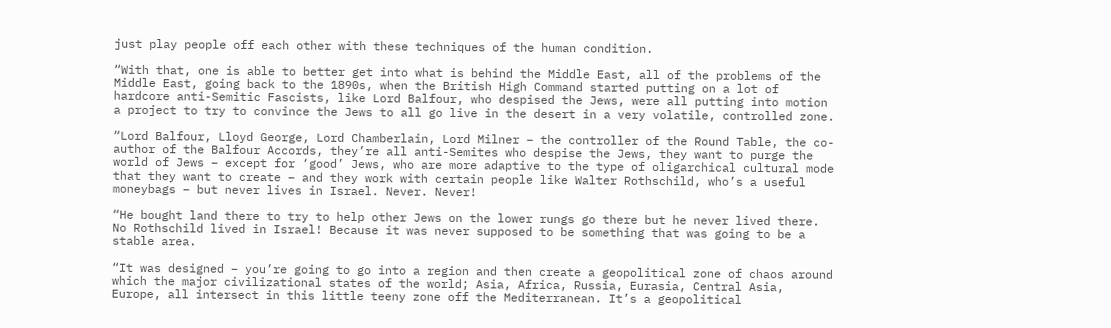just play people off each other with these techniques of the human condition.

“With that, one is able to better get into what is behind the Middle East, all of the problems of the Middle East, going back to the 1890s, when the British High Command started putting on a lot of hardcore anti-Semitic Fascists, like Lord Balfour, who despised the Jews, were all putting into motion a project to try to convince the Jews to all go live in the desert in a very volatile, controlled zone.

“Lord Balfour, Lloyd George, Lord Chamberlain, Lord Milner – the controller of the Round Table, the co-author of the Balfour Accords, they’re all anti-Semites who despise the Jews, they want to purge the world of Jews – except for ‘good’ Jews, who are more adaptive to the type of oligarchical cultural mode that they want to create – and they work with certain people like Walter Rothschild, who’s a useful moneybags – but never lives in Israel. Never. Never!

“He bought land there to try to help other Jews on the lower rungs go there but he never lived there. No Rothschild lived in Israel! Because it was never supposed to be something that was going to be a stable area.

“It was designed – you’re going to go into a region and then create a geopolitical zone of chaos around which the major civilizational states of the world; Asia, Africa, Russia, Eurasia, Central Asia, Europe, all intersect in this little teeny zone off the Mediterranean. It’s a geopolitical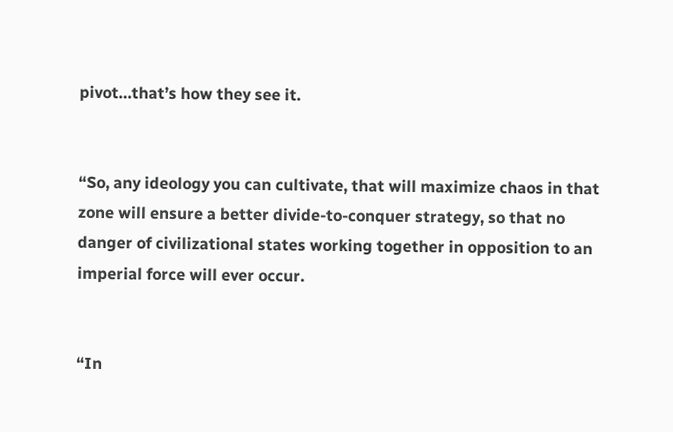pivot…that’s how they see it.


“So, any ideology you can cultivate, that will maximize chaos in that zone will ensure a better divide-to-conquer strategy, so that no danger of civilizational states working together in opposition to an imperial force will ever occur.


“In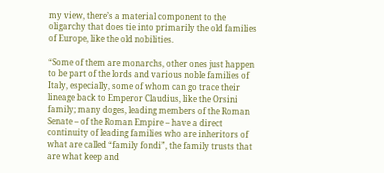my view, there’s a material component to the oligarchy that does tie into primarily the old families of Europe, like the old nobilities.

“Some of them are monarchs, other ones just happen to be part of the lords and various noble families of Italy, especially, some of whom can go trace their lineage back to Emperor Claudius, like the Orsini family; many doges, leading members of the Roman Senate – of the Roman Empire – have a direct continuity of leading families who are inheritors of what are called “family fondi”, the family trusts that are what keep and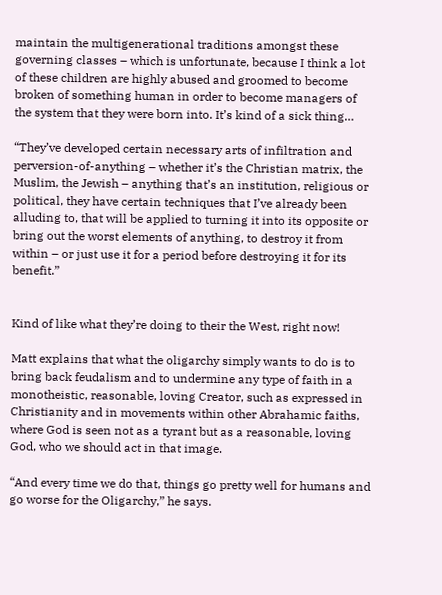maintain the multigenerational traditions amongst these governing classes – which is unfortunate, because I think a lot of these children are highly abused and groomed to become broken of something human in order to become managers of the system that they were born into. It’s kind of a sick thing…

“They’ve developed certain necessary arts of infiltration and perversion-of-anything – whether it’s the Christian matrix, the Muslim, the Jewish – anything that’s an institution, religious or political, they have certain techniques that I’ve already been alluding to, that will be applied to turning it into its opposite or bring out the worst elements of anything, to destroy it from within – or just use it for a period before destroying it for its benefit.”


Kind of like what they’re doing to their the West, right now!

Matt explains that what the oligarchy simply wants to do is to bring back feudalism and to undermine any type of faith in a monotheistic, reasonable, loving Creator, such as expressed in Christianity and in movements within other Abrahamic faiths, where God is seen not as a tyrant but as a reasonable, loving God, who we should act in that image.

“And every time we do that, things go pretty well for humans and go worse for the Oligarchy,” he says.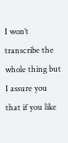I won’t transcribe the whole thing but I assure you that if you like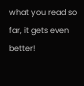what you read so far, it gets even better!